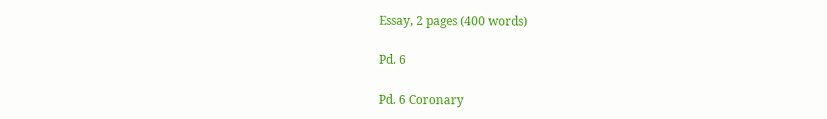Essay, 2 pages (400 words)

Pd. 6

Pd. 6 Coronary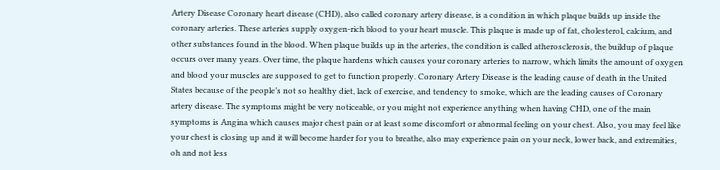Artery Disease Coronary heart disease (CHD), also called coronary artery disease, is a condition in which plaque builds up inside the coronary arteries. These arteries supply oxygen-rich blood to your heart muscle. This plaque is made up of fat, cholesterol, calcium, and other substances found in the blood. When plaque builds up in the arteries, the condition is called atherosclerosis, the buildup of plaque occurs over many years. Over time, the plaque hardens which causes your coronary arteries to narrow, which limits the amount of oxygen and blood your muscles are supposed to get to function properly. Coronary Artery Disease is the leading cause of death in the United States because of the people’s not so healthy diet, lack of exercise, and tendency to smoke, which are the leading causes of Coronary artery disease. The symptoms might be very noticeable, or you might not experience anything when having CHD, one of the main symptoms is Angina which causes major chest pain or at least some discomfort or abnormal feeling on your chest. Also, you may feel like your chest is closing up and it will become harder for you to breathe, also may experience pain on your neck, lower back, and extremities, oh and not less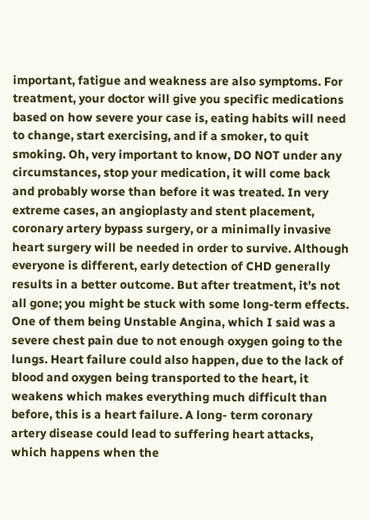important, fatigue and weakness are also symptoms. For treatment, your doctor will give you specific medications based on how severe your case is, eating habits will need to change, start exercising, and if a smoker, to quit smoking. Oh, very important to know, DO NOT under any circumstances, stop your medication, it will come back and probably worse than before it was treated. In very extreme cases, an angioplasty and stent placement, coronary artery bypass surgery, or a minimally invasive heart surgery will be needed in order to survive. Although everyone is different, early detection of CHD generally results in a better outcome. But after treatment, it’s not all gone; you might be stuck with some long-term effects. One of them being Unstable Angina, which I said was a severe chest pain due to not enough oxygen going to the lungs. Heart failure could also happen, due to the lack of blood and oxygen being transported to the heart, it weakens which makes everything much difficult than before, this is a heart failure. A long- term coronary artery disease could lead to suffering heart attacks, which happens when the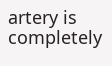artery is completely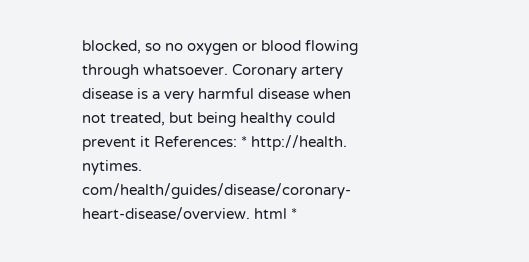blocked, so no oxygen or blood flowing through whatsoever. Coronary artery disease is a very harmful disease when not treated, but being healthy could prevent it References: * http://health. nytimes. com/health/guides/disease/coronary-heart-disease/overview. html *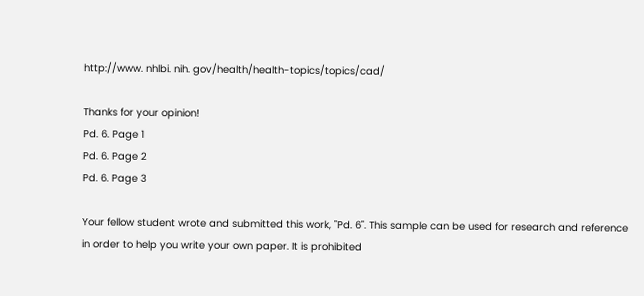http://www. nhlbi. nih. gov/health/health-topics/topics/cad/

Thanks for your opinion!
Pd. 6. Page 1
Pd. 6. Page 2
Pd. 6. Page 3

Your fellow student wrote and submitted this work, "Pd. 6". This sample can be used for research and reference in order to help you write your own paper. It is prohibited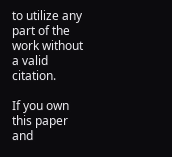to utilize any part of the work without a valid citation.

If you own this paper and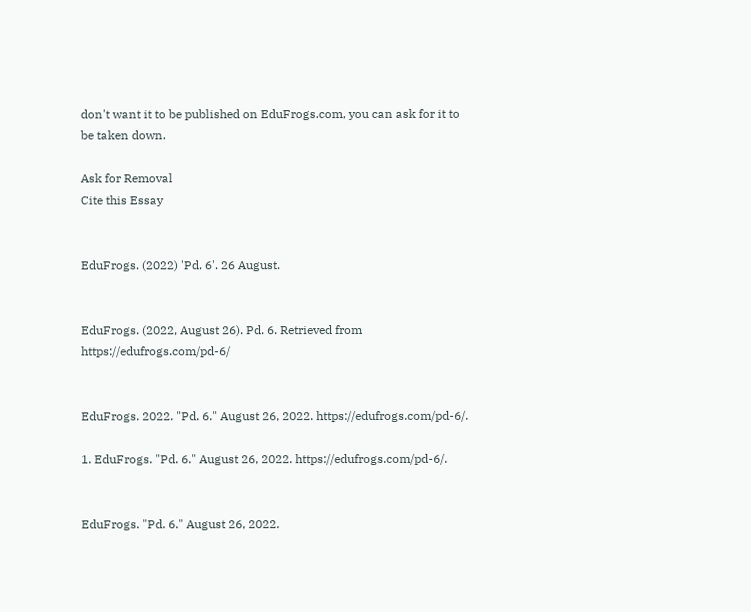don't want it to be published on EduFrogs.com, you can ask for it to be taken down.

Ask for Removal
Cite this Essay


EduFrogs. (2022) 'Pd. 6'. 26 August.


EduFrogs. (2022, August 26). Pd. 6. Retrieved from https://edufrogs.com/pd-6/


EduFrogs. 2022. "Pd. 6." August 26, 2022. https://edufrogs.com/pd-6/.

1. EduFrogs. "Pd. 6." August 26, 2022. https://edufrogs.com/pd-6/.


EduFrogs. "Pd. 6." August 26, 2022.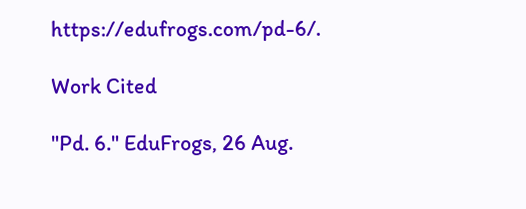https://edufrogs.com/pd-6/.

Work Cited

"Pd. 6." EduFrogs, 26 Aug.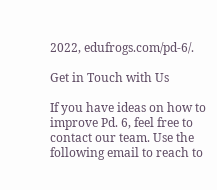2022, edufrogs.com/pd-6/.

Get in Touch with Us

If you have ideas on how to improve Pd. 6, feel free to contact our team. Use the following email to reach to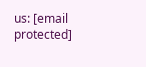us: [email protected]